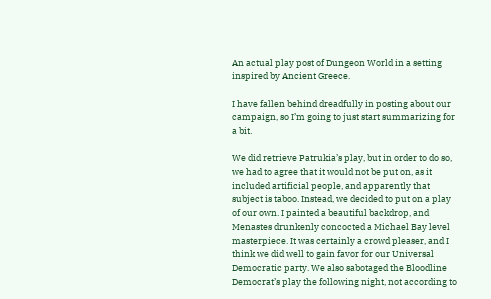An actual play post of Dungeon World in a setting inspired by Ancient Greece.

I have fallen behind dreadfully in posting about our campaign, so I’m going to just start summarizing for a bit.

We did retrieve Patrukia’s play, but in order to do so, we had to agree that it would not be put on, as it included artificial people, and apparently that subject is taboo. Instead, we decided to put on a play of our own. I painted a beautiful backdrop, and Menastes drunkenly concocted a Michael Bay level masterpiece. It was certainly a crowd pleaser, and I think we did well to gain favor for our Universal Democratic party. We also sabotaged the Bloodline Democrat’s play the following night, not according to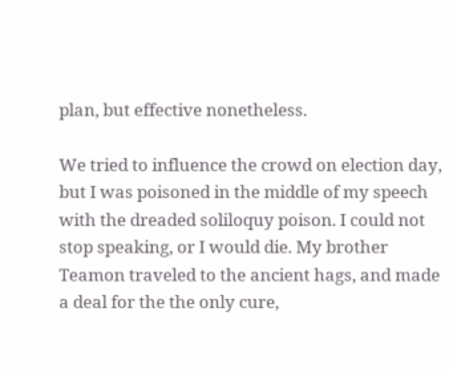plan, but effective nonetheless.

We tried to influence the crowd on election day, but I was poisoned in the middle of my speech with the dreaded soliloquy poison. I could not stop speaking, or I would die. My brother Teamon traveled to the ancient hags, and made a deal for the the only cure,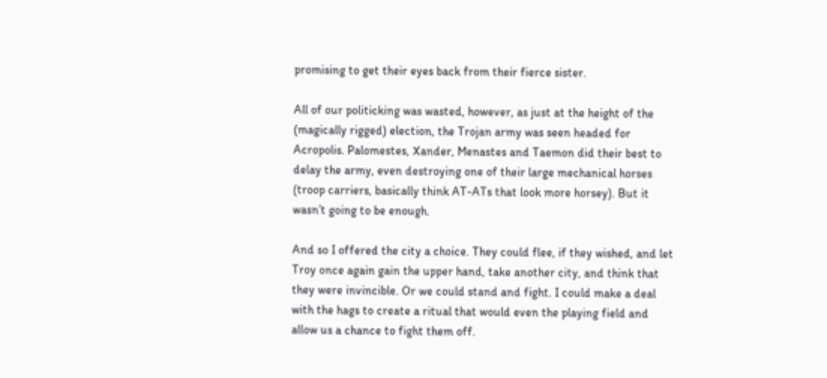promising to get their eyes back from their fierce sister.

All of our politicking was wasted, however, as just at the height of the (magically rigged) election, the Trojan army was seen headed for Acropolis. Palomestes, Xander, Menastes and Taemon did their best to delay the army, even destroying one of their large mechanical horses (troop carriers, basically think AT-ATs that look more horsey). But it wasn’t going to be enough.

And so I offered the city a choice. They could flee, if they wished, and let Troy once again gain the upper hand, take another city, and think that they were invincible. Or we could stand and fight. I could make a deal with the hags to create a ritual that would even the playing field and allow us a chance to fight them off.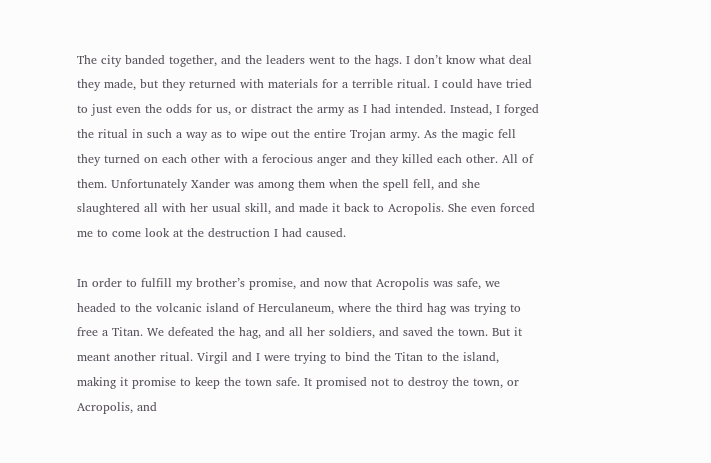The city banded together, and the leaders went to the hags. I don’t know what deal they made, but they returned with materials for a terrible ritual. I could have tried to just even the odds for us, or distract the army as I had intended. Instead, I forged the ritual in such a way as to wipe out the entire Trojan army. As the magic fell they turned on each other with a ferocious anger and they killed each other. All of them. Unfortunately Xander was among them when the spell fell, and she slaughtered all with her usual skill, and made it back to Acropolis. She even forced me to come look at the destruction I had caused.

In order to fulfill my brother’s promise, and now that Acropolis was safe, we headed to the volcanic island of Herculaneum, where the third hag was trying to free a Titan. We defeated the hag, and all her soldiers, and saved the town. But it meant another ritual. Virgil and I were trying to bind the Titan to the island, making it promise to keep the town safe. It promised not to destroy the town, or Acropolis, and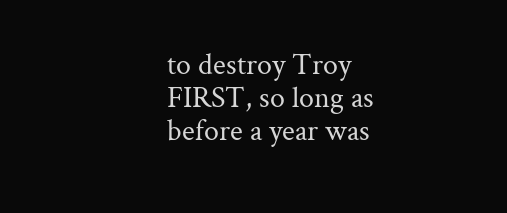to destroy Troy FIRST, so long as before a year was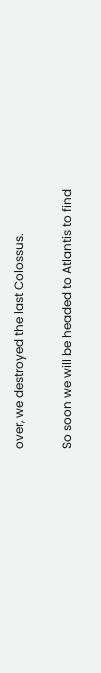over, we destroyed the last Colossus.

So soon we will be headed to Atlantis to find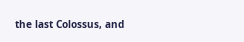the last Colossus, and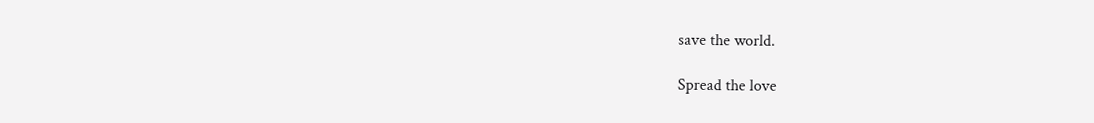save the world.

Spread the love